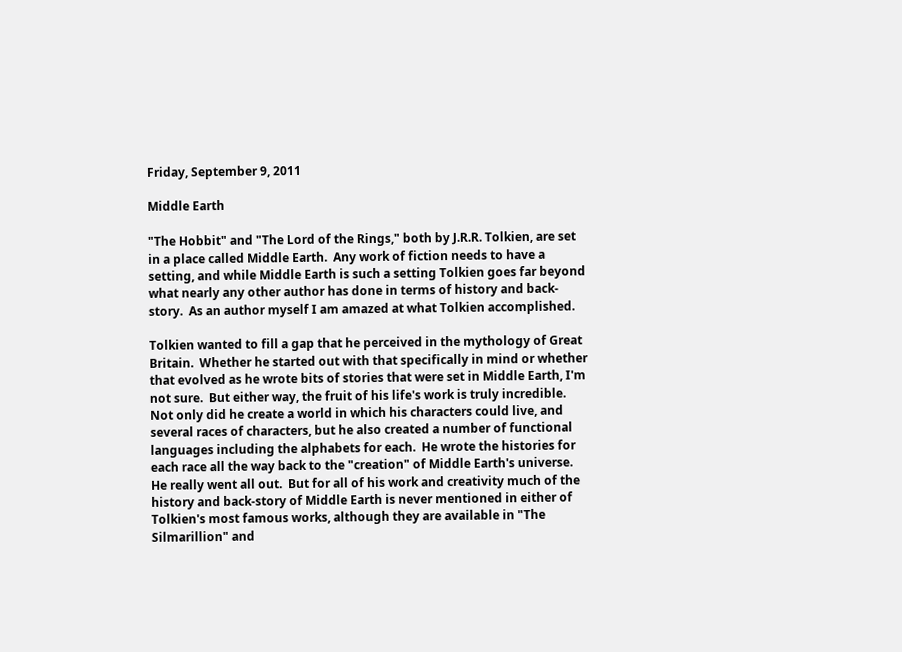Friday, September 9, 2011

Middle Earth

"The Hobbit" and "The Lord of the Rings," both by J.R.R. Tolkien, are set in a place called Middle Earth.  Any work of fiction needs to have a setting, and while Middle Earth is such a setting Tolkien goes far beyond what nearly any other author has done in terms of history and back-story.  As an author myself I am amazed at what Tolkien accomplished.

Tolkien wanted to fill a gap that he perceived in the mythology of Great Britain.  Whether he started out with that specifically in mind or whether that evolved as he wrote bits of stories that were set in Middle Earth, I'm not sure.  But either way, the fruit of his life's work is truly incredible.  Not only did he create a world in which his characters could live, and several races of characters, but he also created a number of functional languages including the alphabets for each.  He wrote the histories for each race all the way back to the "creation" of Middle Earth's universe.  He really went all out.  But for all of his work and creativity much of the history and back-story of Middle Earth is never mentioned in either of Tolkien's most famous works, although they are available in "The Silmarillion" and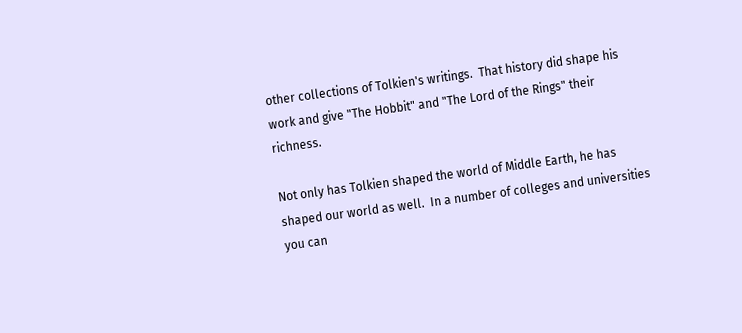other collections of Tolkien's writings.  That history did shape his work and give "The Hobbit" and "The Lord of the Rings" their richness.

Not only has Tolkien shaped the world of Middle Earth, he has shaped our world as well.  In a number of colleges and universities you can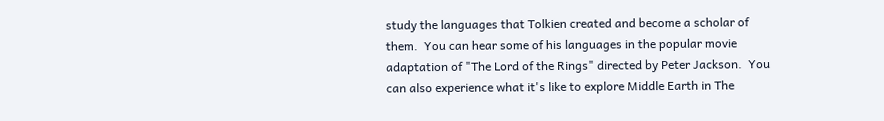study the languages that Tolkien created and become a scholar of them.  You can hear some of his languages in the popular movie adaptation of "The Lord of the Rings" directed by Peter Jackson.  You can also experience what it's like to explore Middle Earth in The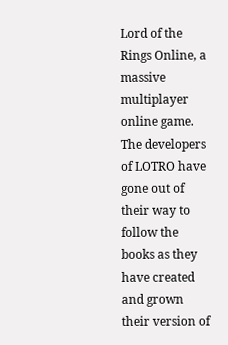Lord of the Rings Online, a massive multiplayer online game.  The developers of LOTRO have gone out of their way to follow the books as they have created and grown their version of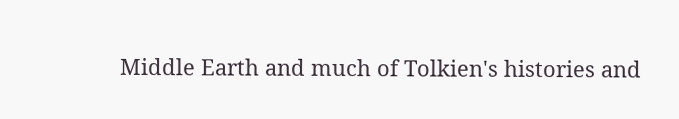Middle Earth and much of Tolkien's histories and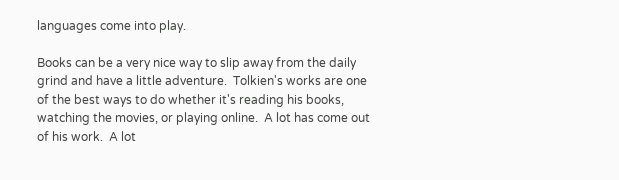languages come into play.

Books can be a very nice way to slip away from the daily grind and have a little adventure.  Tolkien's works are one of the best ways to do whether it's reading his books, watching the movies, or playing online.  A lot has come out of his work.  A lot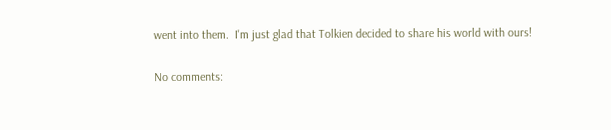went into them.  I'm just glad that Tolkien decided to share his world with ours!

No comments: